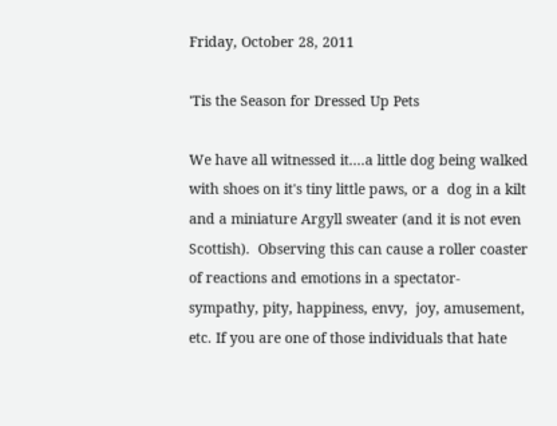Friday, October 28, 2011

'Tis the Season for Dressed Up Pets

We have all witnessed it....a little dog being walked with shoes on it's tiny little paws, or a  dog in a kilt and a miniature Argyll sweater (and it is not even Scottish).  Observing this can cause a roller coaster of reactions and emotions in a spectator-sympathy, pity, happiness, envy,  joy, amusement, etc. If you are one of those individuals that hate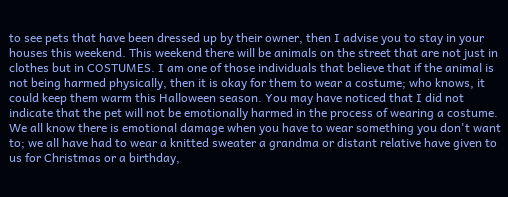to see pets that have been dressed up by their owner, then I advise you to stay in your houses this weekend. This weekend there will be animals on the street that are not just in clothes but in COSTUMES. I am one of those individuals that believe that if the animal is not being harmed physically, then it is okay for them to wear a costume; who knows, it could keep them warm this Halloween season. You may have noticed that I did not indicate that the pet will not be emotionally harmed in the process of wearing a costume. We all know there is emotional damage when you have to wear something you don't want to; we all have had to wear a knitted sweater a grandma or distant relative have given to us for Christmas or a birthday,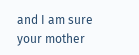and I am sure your mother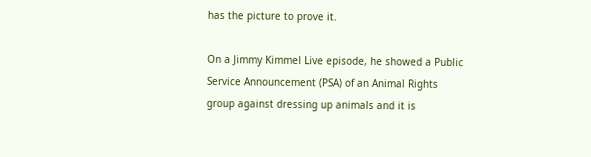has the picture to prove it.

On a Jimmy Kimmel Live episode, he showed a Public Service Announcement (PSA) of an Animal Rights group against dressing up animals and it is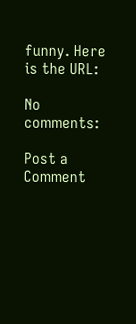funny. Here is the URL:

No comments:

Post a Comment